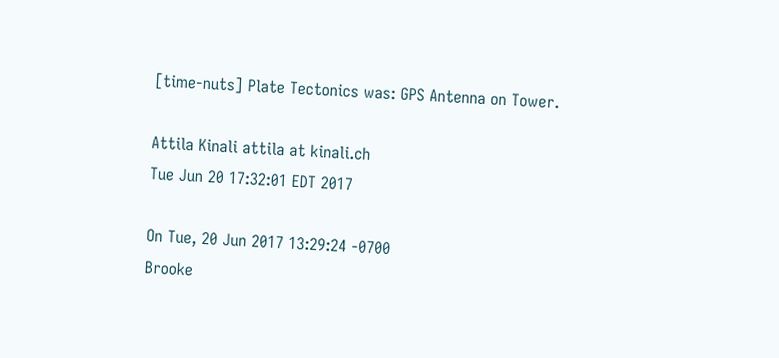[time-nuts] Plate Tectonics was: GPS Antenna on Tower.

Attila Kinali attila at kinali.ch
Tue Jun 20 17:32:01 EDT 2017

On Tue, 20 Jun 2017 13:29:24 -0700
Brooke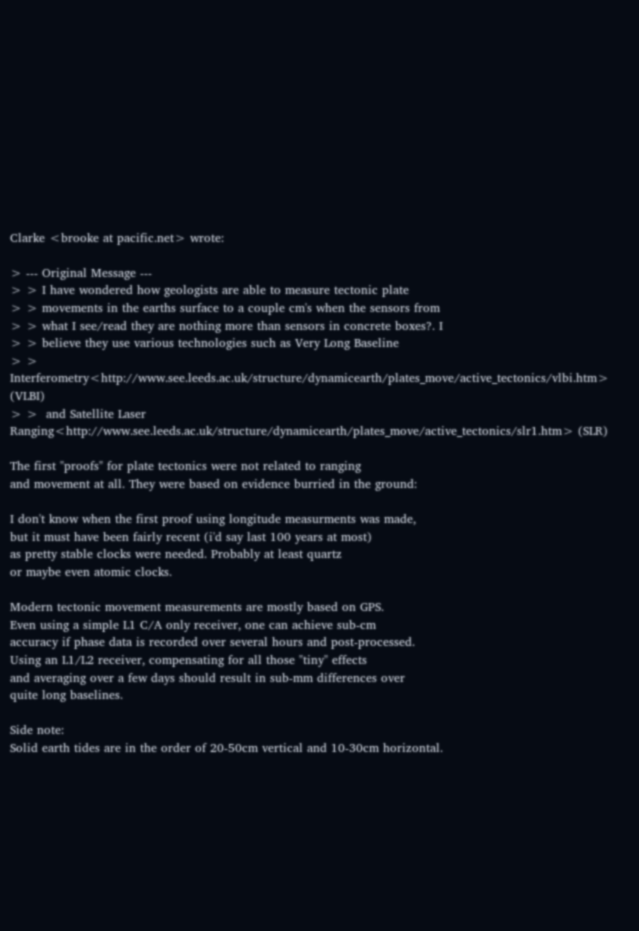Clarke <brooke at pacific.net> wrote:

> --- Original Message ---
> > I have wondered how geologists are able to measure tectonic plate
> > movements in the earths surface to a couple cm's when the sensors from
> > what I see/read they are nothing more than sensors in concrete boxes?. I
> > believe they use various technologies such as Very Long Baseline
> > Interferometry<http://www.see.leeds.ac.uk/structure/dynamicearth/plates_move/active_tectonics/vlbi.htm> (VLBI)
> >  and Satellite Laser Ranging<http://www.see.leeds.ac.uk/structure/dynamicearth/plates_move/active_tectonics/slr1.htm> (SLR)

The first "proofs" for plate tectonics were not related to ranging
and movement at all. They were based on evidence burried in the ground:

I don't know when the first proof using longitude measurments was made,
but it must have been fairly recent (i'd say last 100 years at most)
as pretty stable clocks were needed. Probably at least quartz
or maybe even atomic clocks.

Modern tectonic movement measurements are mostly based on GPS.
Even using a simple L1 C/A only receiver, one can achieve sub-cm
accuracy if phase data is recorded over several hours and post-processed.
Using an L1/L2 receiver, compensating for all those "tiny" effects
and averaging over a few days should result in sub-mm differences over
quite long baselines.

Side note:
Solid earth tides are in the order of 20-50cm vertical and 10-30cm horizontal.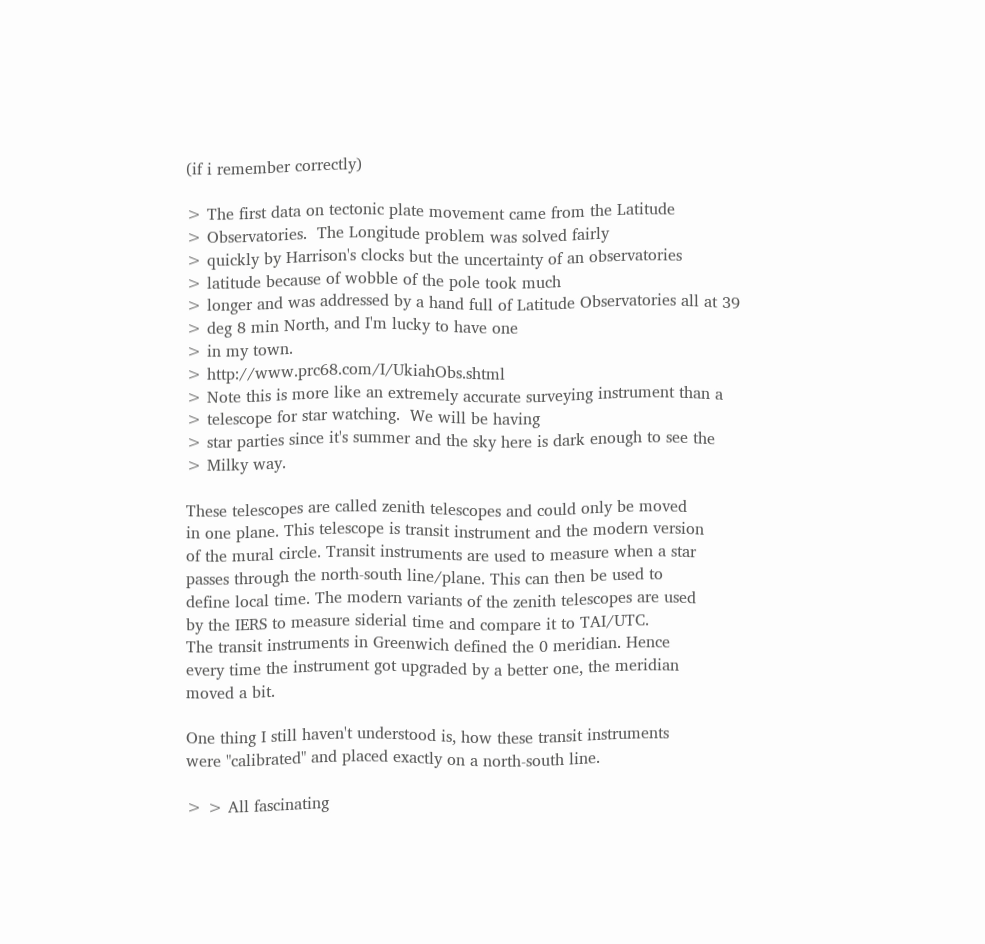(if i remember correctly)

> The first data on tectonic plate movement came from the Latitude
> Observatories.  The Longitude problem was solved fairly
> quickly by Harrison's clocks but the uncertainty of an observatories
> latitude because of wobble of the pole took much
> longer and was addressed by a hand full of Latitude Observatories all at 39
> deg 8 min North, and I'm lucky to have one
> in my town.
> http://www.prc68.com/I/UkiahObs.shtml
> Note this is more like an extremely accurate surveying instrument than a
> telescope for star watching.  We will be having
> star parties since it's summer and the sky here is dark enough to see the
> Milky way.

These telescopes are called zenith telescopes and could only be moved
in one plane. This telescope is transit instrument and the modern version
of the mural circle. Transit instruments are used to measure when a star
passes through the north-south line/plane. This can then be used to
define local time. The modern variants of the zenith telescopes are used
by the IERS to measure siderial time and compare it to TAI/UTC.
The transit instruments in Greenwich defined the 0 meridian. Hence
every time the instrument got upgraded by a better one, the meridian
moved a bit.

One thing I still haven't understood is, how these transit instruments
were "calibrated" and placed exactly on a north-south line.

> > All fascinating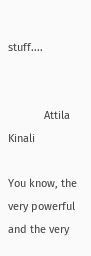stuff....


            Attila Kinali

You know, the very powerful and the very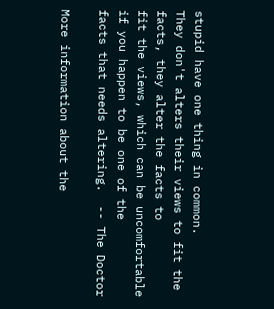stupid have one thing in common.
They don't alters their views to fit the facts, they alter the facts to
fit the views, which can be uncomfortable if you happen to be one of the
facts that needs altering.  -- The Doctor

More information about the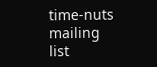time-nuts mailing list